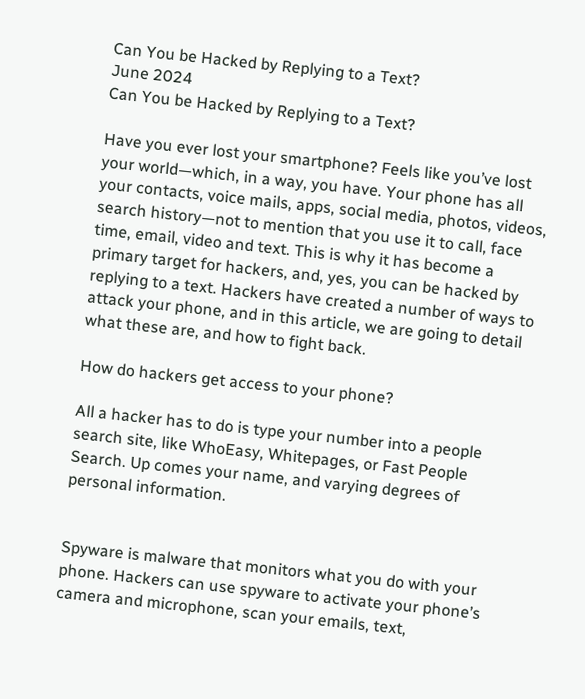Can You be Hacked by Replying to a Text?
June 2024
Can You be Hacked by Replying to a Text?

Have you ever lost your smartphone? Feels like you’ve lost your world—which, in a way, you have. Your phone has all your contacts, voice mails, apps, social media, photos, videos, search history—not to mention that you use it to call, face time, email, video and text. This is why it has become a primary target for hackers, and, yes, you can be hacked by replying to a text. Hackers have created a number of ways to attack your phone, and in this article, we are going to detail what these are, and how to fight back.

How do hackers get access to your phone?

All a hacker has to do is type your number into a people search site, like WhoEasy, Whitepages, or Fast People Search. Up comes your name, and varying degrees of personal information.


Spyware is malware that monitors what you do with your phone. Hackers can use spyware to activate your phone’s camera and microphone, scan your emails, text,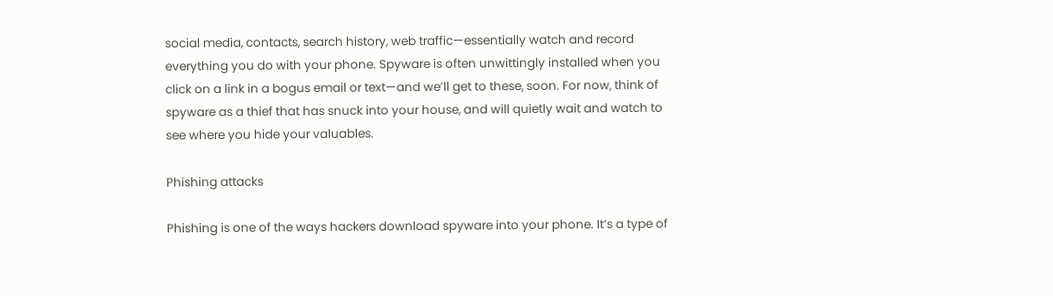social media, contacts, search history, web traffic—essentially watch and record everything you do with your phone. Spyware is often unwittingly installed when you click on a link in a bogus email or text—and we’ll get to these, soon. For now, think of spyware as a thief that has snuck into your house, and will quietly wait and watch to see where you hide your valuables.

Phishing attacks

Phishing is one of the ways hackers download spyware into your phone. It’s a type of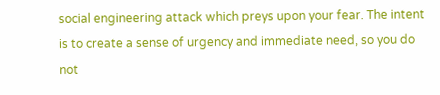social engineering attack which preys upon your fear. The intent is to create a sense of urgency and immediate need, so you do not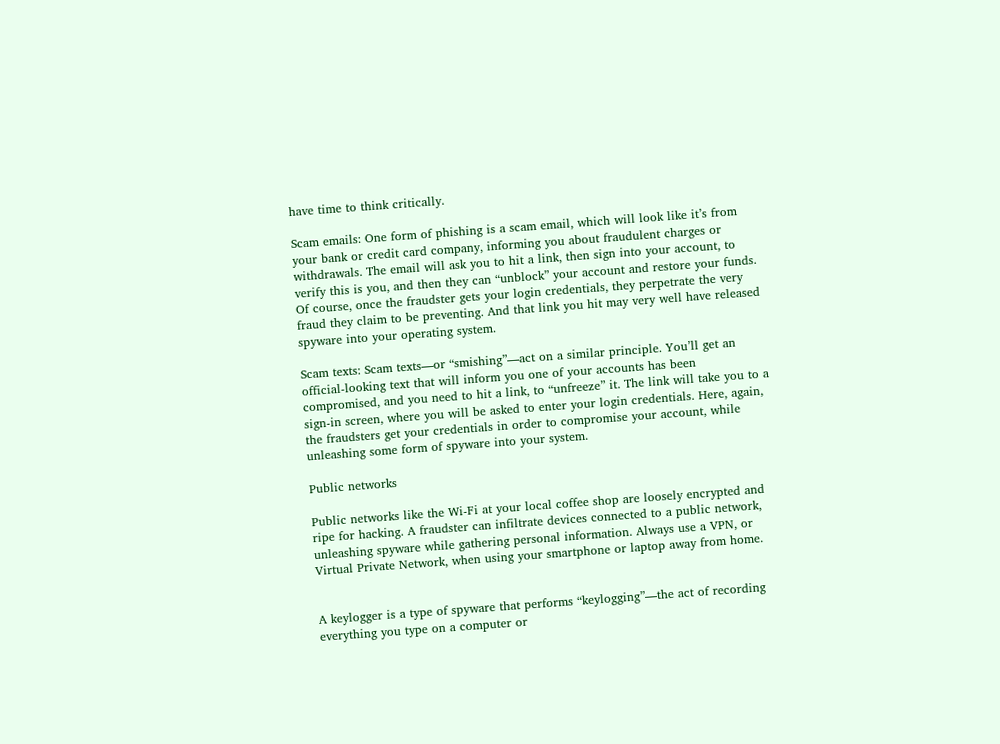have time to think critically.

Scam emails: One form of phishing is a scam email, which will look like it’s from your bank or credit card company, informing you about fraudulent charges or withdrawals. The email will ask you to hit a link, then sign into your account, to verify this is you, and then they can “unblock” your account and restore your funds. Of course, once the fraudster gets your login credentials, they perpetrate the very fraud they claim to be preventing. And that link you hit may very well have released spyware into your operating system.

Scam texts: Scam texts—or “smishing”—act on a similar principle. You’ll get an official-looking text that will inform you one of your accounts has been compromised, and you need to hit a link, to “unfreeze” it. The link will take you to a sign-in screen, where you will be asked to enter your login credentials. Here, again, the fraudsters get your credentials in order to compromise your account, while unleashing some form of spyware into your system.

Public networks

Public networks like the Wi-Fi at your local coffee shop are loosely encrypted and ripe for hacking. A fraudster can infiltrate devices connected to a public network, unleashing spyware while gathering personal information. Always use a VPN, or Virtual Private Network, when using your smartphone or laptop away from home.


A keylogger is a type of spyware that performs “keylogging”—the act of recording everything you type on a computer or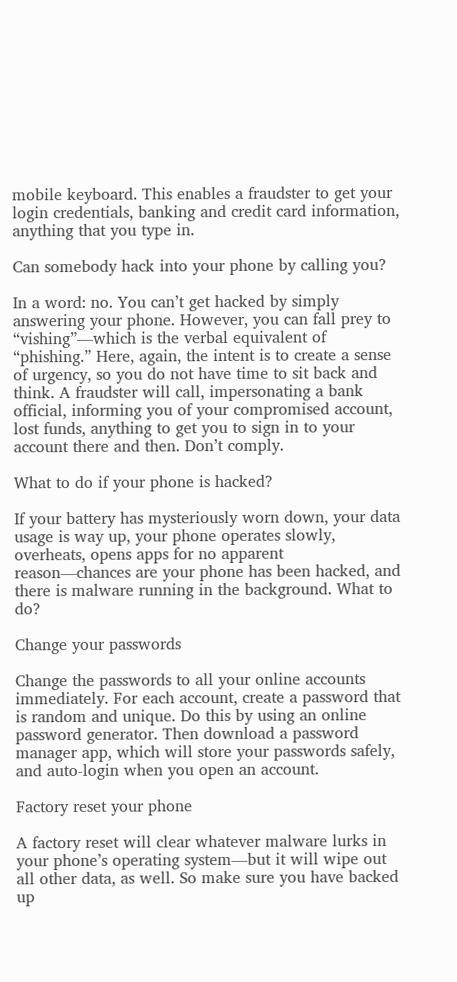mobile keyboard. This enables a fraudster to get your login credentials, banking and credit card information, anything that you type in.

Can somebody hack into your phone by calling you?

In a word: no. You can’t get hacked by simply answering your phone. However, you can fall prey to “vishing”—which is the verbal equivalent of “phishing.” Here, again, the intent is to create a sense of urgency, so you do not have time to sit back and think. A fraudster will call, impersonating a bank official, informing you of your compromised account, lost funds, anything to get you to sign in to your account there and then. Don’t comply.

What to do if your phone is hacked?

If your battery has mysteriously worn down, your data usage is way up, your phone operates slowly, overheats, opens apps for no apparent reason—chances are your phone has been hacked, and there is malware running in the background. What to do?

Change your passwords

Change the passwords to all your online accounts immediately. For each account, create a password that is random and unique. Do this by using an online password generator. Then download a password manager app, which will store your passwords safely, and auto-login when you open an account.

Factory reset your phone

A factory reset will clear whatever malware lurks in your phone’s operating system—but it will wipe out all other data, as well. So make sure you have backed up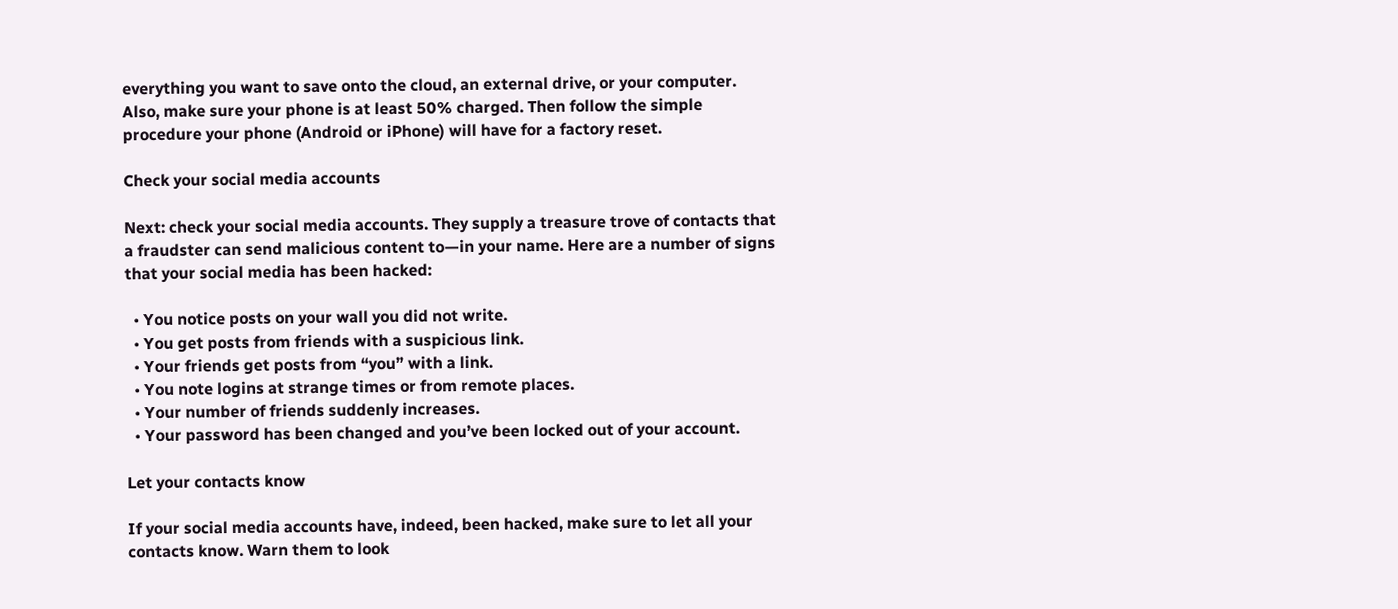everything you want to save onto the cloud, an external drive, or your computer. Also, make sure your phone is at least 50% charged. Then follow the simple procedure your phone (Android or iPhone) will have for a factory reset.

Check your social media accounts

Next: check your social media accounts. They supply a treasure trove of contacts that a fraudster can send malicious content to—in your name. Here are a number of signs that your social media has been hacked:

  • You notice posts on your wall you did not write.
  • You get posts from friends with a suspicious link.
  • Your friends get posts from “you” with a link.
  • You note logins at strange times or from remote places.
  • Your number of friends suddenly increases.
  • Your password has been changed and you’ve been locked out of your account.

Let your contacts know

If your social media accounts have, indeed, been hacked, make sure to let all your contacts know. Warn them to look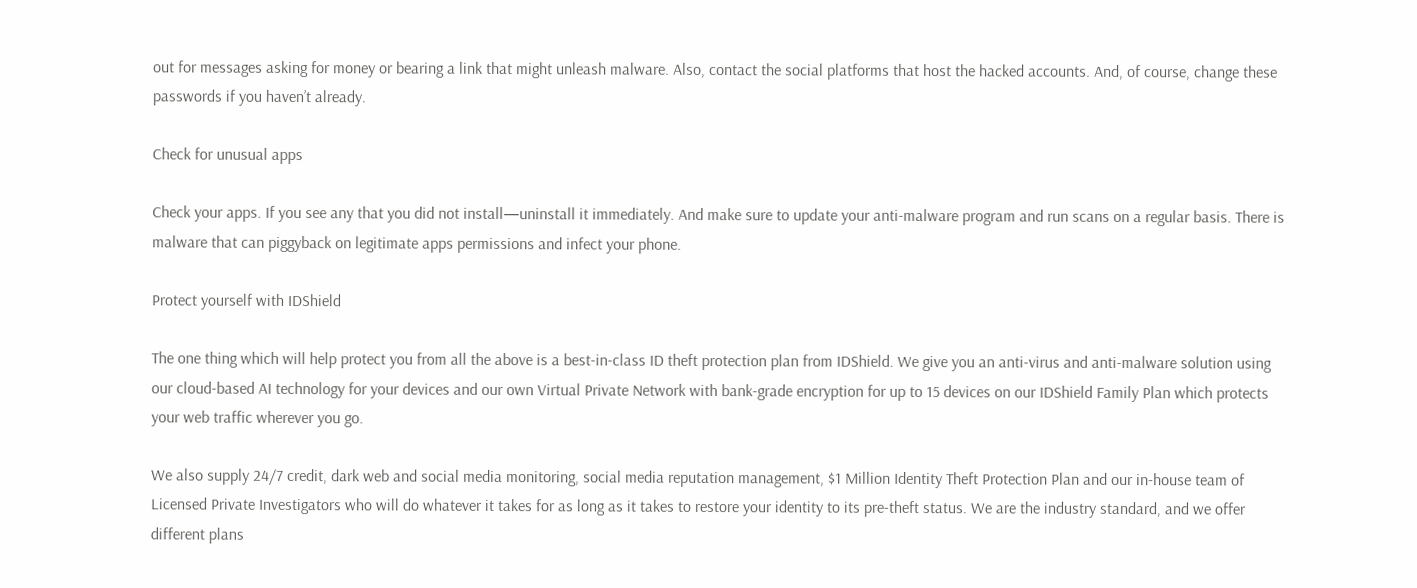out for messages asking for money or bearing a link that might unleash malware. Also, contact the social platforms that host the hacked accounts. And, of course, change these passwords if you haven’t already.

Check for unusual apps

Check your apps. If you see any that you did not install—uninstall it immediately. And make sure to update your anti-malware program and run scans on a regular basis. There is malware that can piggyback on legitimate apps permissions and infect your phone.

Protect yourself with IDShield

The one thing which will help protect you from all the above is a best-in-class ID theft protection plan from IDShield. We give you an anti-virus and anti-malware solution using our cloud-based AI technology for your devices and our own Virtual Private Network with bank-grade encryption for up to 15 devices on our IDShield Family Plan which protects your web traffic wherever you go.

We also supply 24/7 credit, dark web and social media monitoring, social media reputation management, $1 Million Identity Theft Protection Plan and our in-house team of Licensed Private Investigators who will do whatever it takes for as long as it takes to restore your identity to its pre-theft status. We are the industry standard, and we offer different plans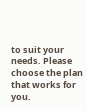to suit your needs. Please choose the plan that works for you.